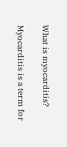What is myocarditis?

Myocarditis is a term for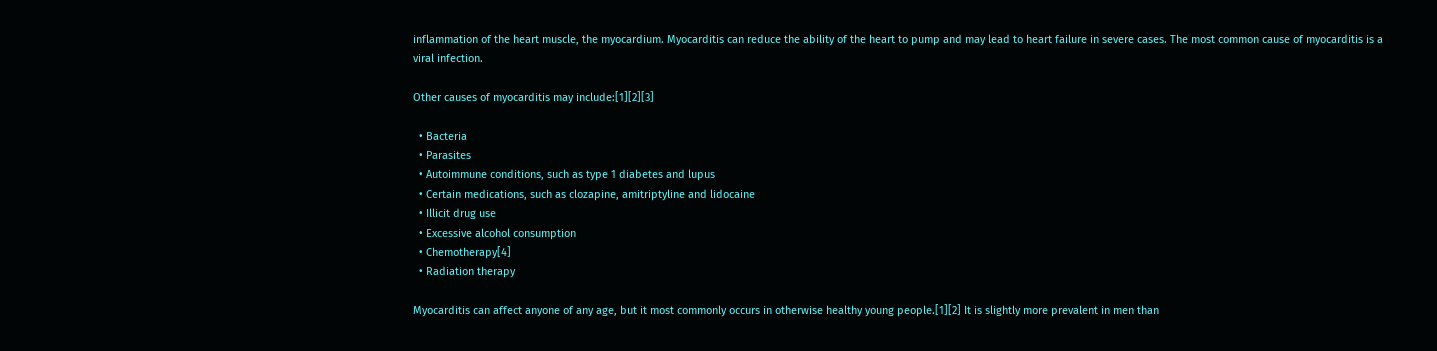inflammation of the heart muscle, the myocardium. Myocarditis can reduce the ability of the heart to pump and may lead to heart failure in severe cases. The most common cause of myocarditis is a viral infection.

Other causes of myocarditis may include:[1][2][3]

  • Bacteria
  • Parasites
  • Autoimmune conditions, such as type 1 diabetes and lupus
  • Certain medications, such as clozapine, amitriptyline and lidocaine
  • Illicit drug use
  • Excessive alcohol consumption
  • Chemotherapy[4]
  • Radiation therapy

Myocarditis can affect anyone of any age, but it most commonly occurs in otherwise healthy young people.[1][2] It is slightly more prevalent in men than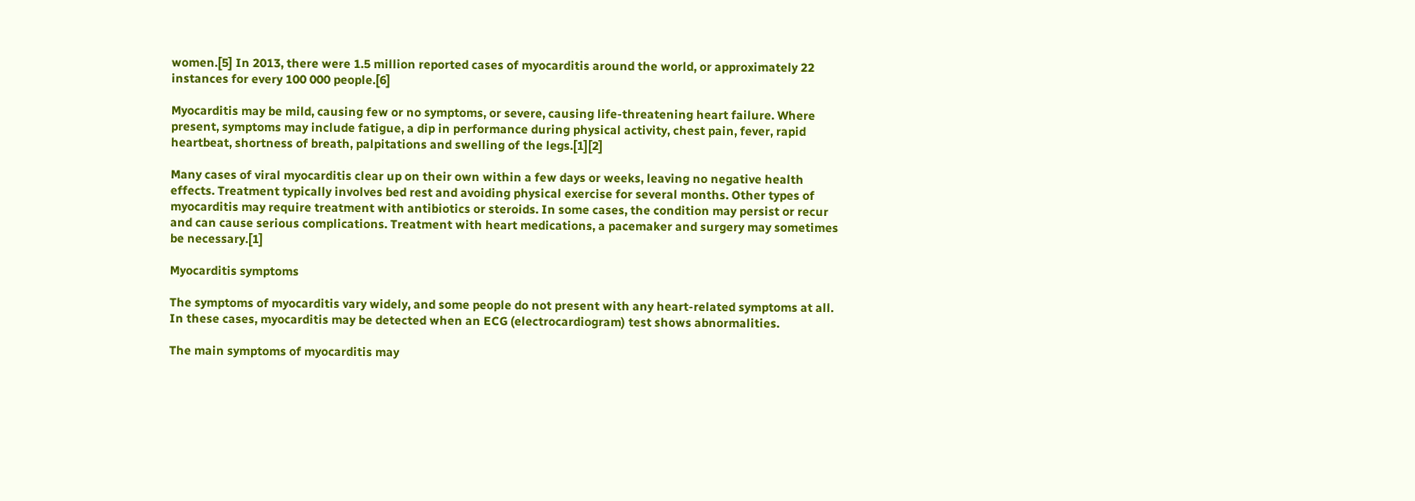women.[5] In 2013, there were 1.5 million reported cases of myocarditis around the world, or approximately 22 instances for every 100 000 people.[6]

Myocarditis may be mild, causing few or no symptoms, or severe, causing life-threatening heart failure. Where present, symptoms may include fatigue, a dip in performance during physical activity, chest pain, fever, rapid heartbeat, shortness of breath, palpitations and swelling of the legs.[1][2]

Many cases of viral myocarditis clear up on their own within a few days or weeks, leaving no negative health effects. Treatment typically involves bed rest and avoiding physical exercise for several months. Other types of myocarditis may require treatment with antibiotics or steroids. In some cases, the condition may persist or recur and can cause serious complications. Treatment with heart medications, a pacemaker and surgery may sometimes be necessary.[1]

Myocarditis symptoms

The symptoms of myocarditis vary widely, and some people do not present with any heart-related symptoms at all. In these cases, myocarditis may be detected when an ECG (electrocardiogram) test shows abnormalities.

The main symptoms of myocarditis may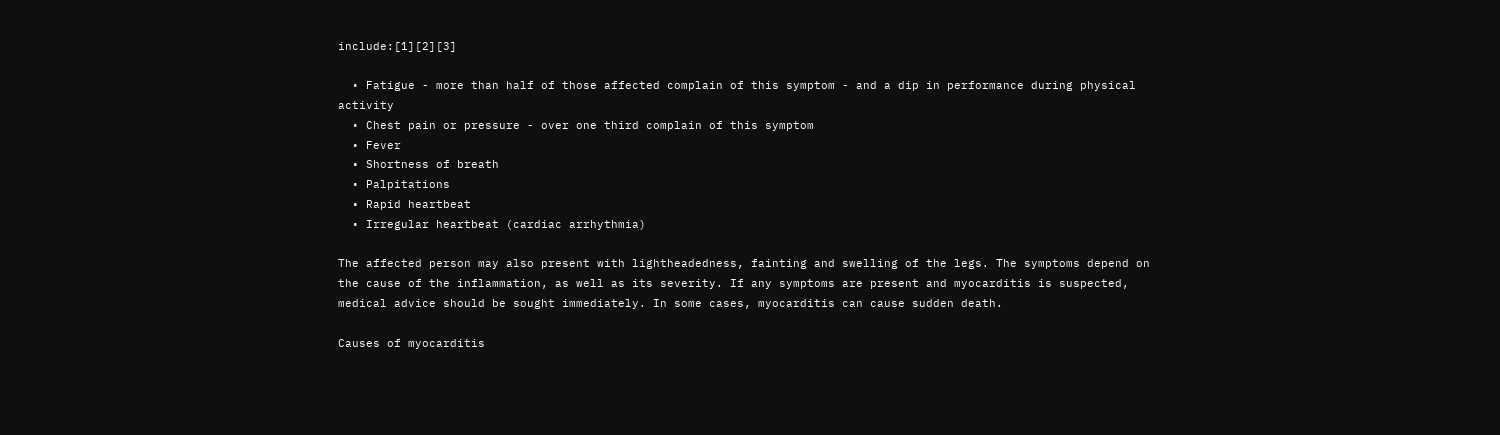include:[1][2][3]

  • Fatigue - more than half of those affected complain of this symptom - and a dip in performance during physical activity
  • Chest pain or pressure - over one third complain of this symptom
  • Fever
  • Shortness of breath
  • Palpitations
  • Rapid heartbeat
  • Irregular heartbeat (cardiac arrhythmia)

The affected person may also present with lightheadedness, fainting and swelling of the legs. The symptoms depend on the cause of the inflammation, as well as its severity. If any symptoms are present and myocarditis is suspected, medical advice should be sought immediately. In some cases, myocarditis can cause sudden death.

Causes of myocarditis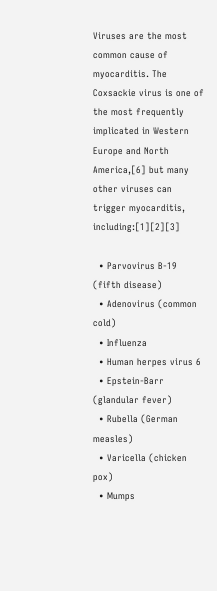Viruses are the most common cause of myocarditis. The Coxsackie virus is one of the most frequently implicated in Western Europe and North America,[6] but many other viruses can trigger myocarditis, including:[1][2][3]

  • Parvovirus B-19 (fifth disease)
  • Adenovirus (common cold)
  • Influenza
  • Human herpes virus 6
  • Epstein-Barr (glandular fever)
  • Rubella (German measles)
  • Varicella (chicken pox)
  • Mumps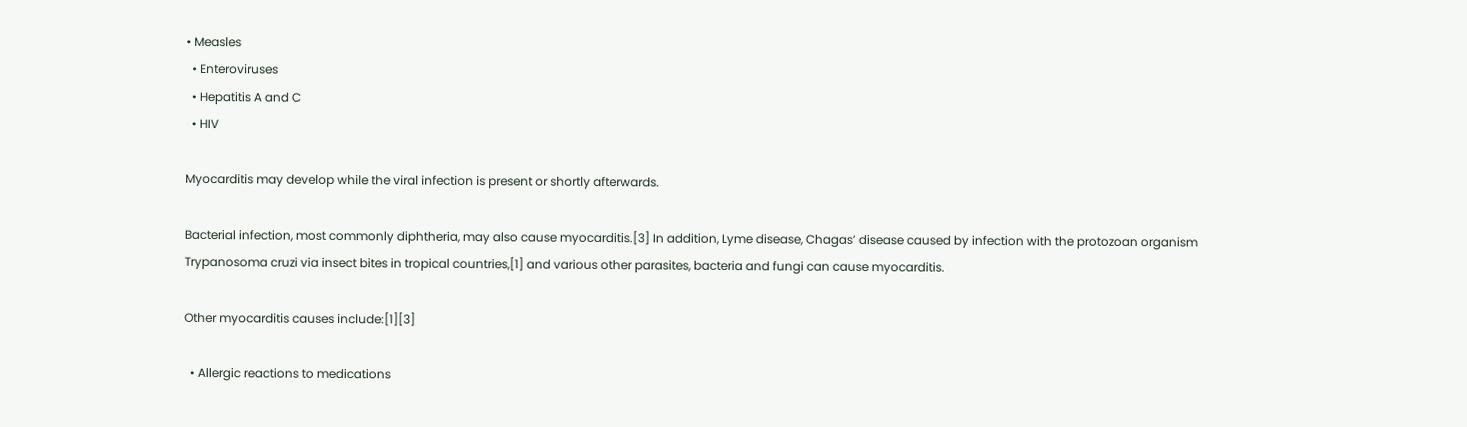• Measles
  • Enteroviruses
  • Hepatitis A and C
  • HIV

Myocarditis may develop while the viral infection is present or shortly afterwards.

Bacterial infection, most commonly diphtheria, may also cause myocarditis.[3] In addition, Lyme disease, Chagas’ disease caused by infection with the protozoan organism Trypanosoma cruzi via insect bites in tropical countries,[1] and various other parasites, bacteria and fungi can cause myocarditis.

Other myocarditis causes include:[1][3]

  • Allergic reactions to medications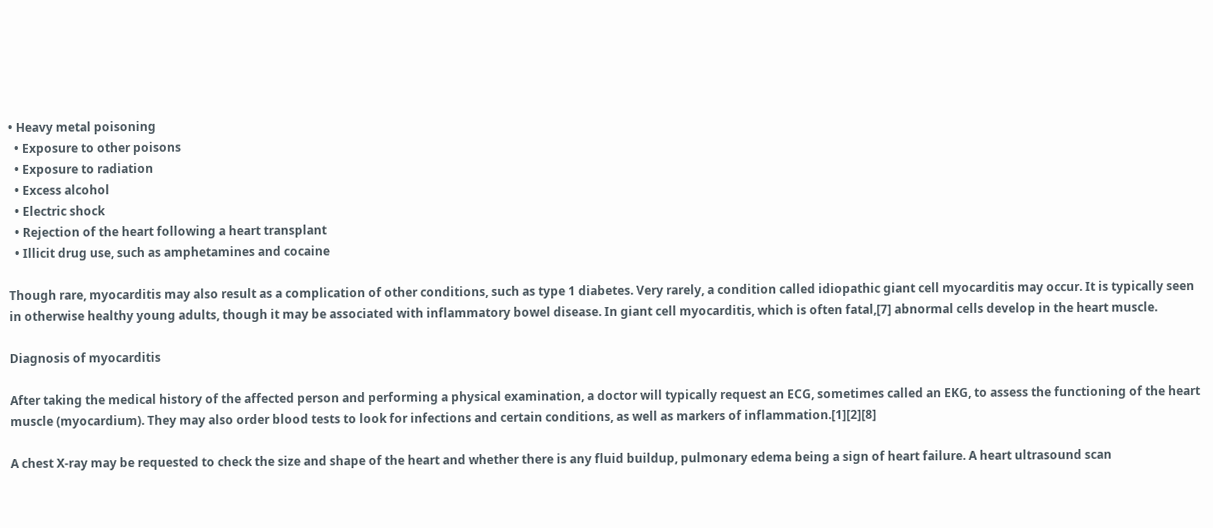• Heavy metal poisoning
  • Exposure to other poisons
  • Exposure to radiation
  • Excess alcohol
  • Electric shock
  • Rejection of the heart following a heart transplant
  • Illicit drug use, such as amphetamines and cocaine

Though rare, myocarditis may also result as a complication of other conditions, such as type 1 diabetes. Very rarely, a condition called idiopathic giant cell myocarditis may occur. It is typically seen in otherwise healthy young adults, though it may be associated with inflammatory bowel disease. In giant cell myocarditis, which is often fatal,[7] abnormal cells develop in the heart muscle.

Diagnosis of myocarditis

After taking the medical history of the affected person and performing a physical examination, a doctor will typically request an ECG, sometimes called an EKG, to assess the functioning of the heart muscle (myocardium). They may also order blood tests to look for infections and certain conditions, as well as markers of inflammation.[1][2][8]

A chest X-ray may be requested to check the size and shape of the heart and whether there is any fluid buildup, pulmonary edema being a sign of heart failure. A heart ultrasound scan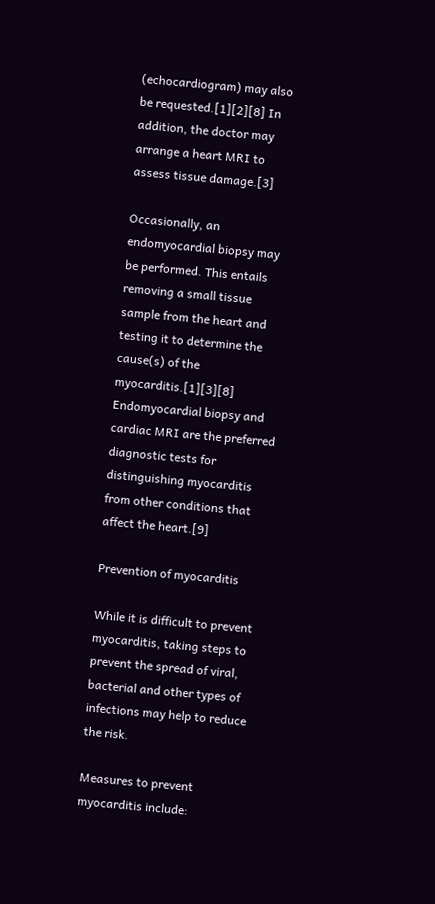(echocardiogram) may also be requested.[1][2][8] In addition, the doctor may arrange a heart MRI to assess tissue damage.[3]

Occasionally, an endomyocardial biopsy may be performed. This entails removing a small tissue sample from the heart and testing it to determine the cause(s) of the myocarditis.[1][3][8] Endomyocardial biopsy and cardiac MRI are the preferred diagnostic tests for distinguishing myocarditis from other conditions that affect the heart.[9]

Prevention of myocarditis

While it is difficult to prevent myocarditis, taking steps to prevent the spread of viral, bacterial and other types of infections may help to reduce the risk.

Measures to prevent myocarditis include: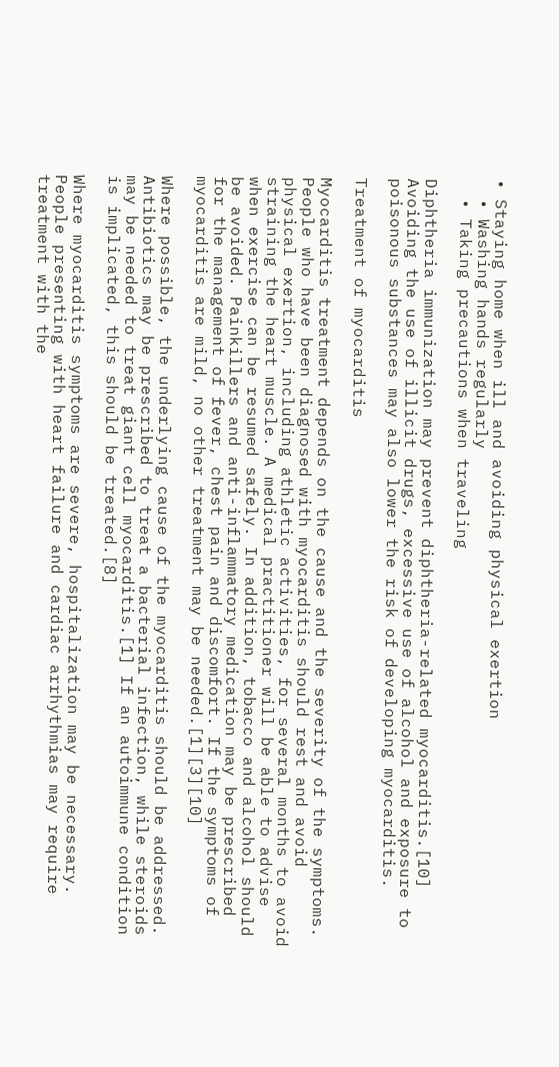• Staying home when ill and avoiding physical exertion
  • Washing hands regularly
  • Taking precautions when traveling

Diphtheria immunization may prevent diphtheria-related myocarditis.[10] Avoiding the use of illicit drugs, excessive use of alcohol and exposure to poisonous substances may also lower the risk of developing myocarditis.

Treatment of myocarditis

Myocarditis treatment depends on the cause and the severity of the symptoms. People who have been diagnosed with myocarditis should rest and avoid physical exertion, including athletic activities, for several months to avoid straining the heart muscle. A medical practitioner will be able to advise when exercise can be resumed safely. In addition, tobacco and alcohol should be avoided. Painkillers and anti-inflammatory medication may be prescribed for the management of fever, chest pain and discomfort. If the symptoms of myocarditis are mild, no other treatment may be needed.[1][3][10]

Where possible, the underlying cause of the myocarditis should be addressed. Antibiotics may be prescribed to treat a bacterial infection, while steroids may be needed to treat giant cell myocarditis.[1] If an autoimmune condition is implicated, this should be treated.[8]

Where myocarditis symptoms are severe, hospitalization may be necessary. People presenting with heart failure and cardiac arrhythmias may require treatment with the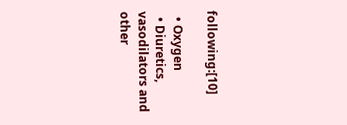following:[10]

  • Oxygen
  • Diuretics, vasodilators and other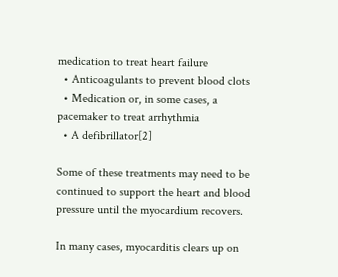medication to treat heart failure
  • Anticoagulants to prevent blood clots
  • Medication or, in some cases, a pacemaker to treat arrhythmia
  • A defibrillator[2]

Some of these treatments may need to be continued to support the heart and blood pressure until the myocardium recovers.

In many cases, myocarditis clears up on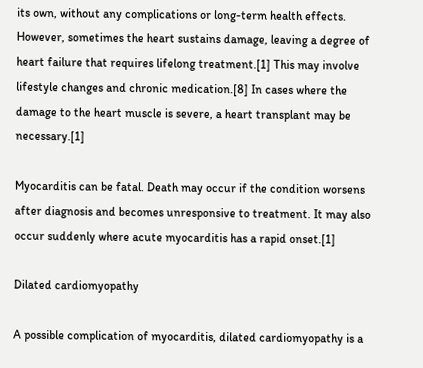its own, without any complications or long-term health effects. However, sometimes the heart sustains damage, leaving a degree of heart failure that requires lifelong treatment.[1] This may involve lifestyle changes and chronic medication.[8] In cases where the damage to the heart muscle is severe, a heart transplant may be necessary.[1]

Myocarditis can be fatal. Death may occur if the condition worsens after diagnosis and becomes unresponsive to treatment. It may also occur suddenly where acute myocarditis has a rapid onset.[1]

Dilated cardiomyopathy

A possible complication of myocarditis, dilated cardiomyopathy is a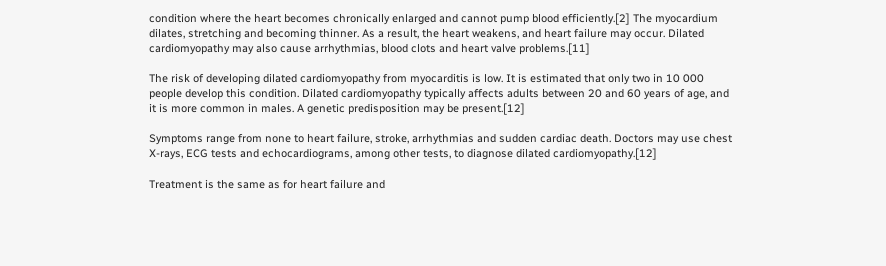condition where the heart becomes chronically enlarged and cannot pump blood efficiently.[2] The myocardium dilates, stretching and becoming thinner. As a result, the heart weakens, and heart failure may occur. Dilated cardiomyopathy may also cause arrhythmias, blood clots and heart valve problems.[11]

The risk of developing dilated cardiomyopathy from myocarditis is low. It is estimated that only two in 10 000 people develop this condition. Dilated cardiomyopathy typically affects adults between 20 and 60 years of age, and it is more common in males. A genetic predisposition may be present.[12]

Symptoms range from none to heart failure, stroke, arrhythmias and sudden cardiac death. Doctors may use chest X-rays, ECG tests and echocardiograms, among other tests, to diagnose dilated cardiomyopathy.[12]

Treatment is the same as for heart failure and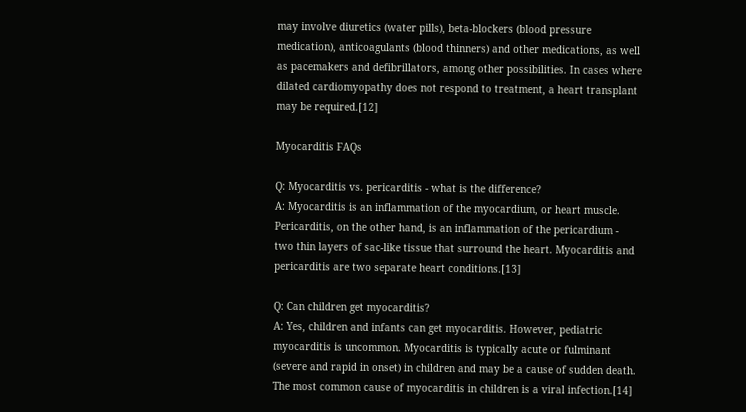may involve diuretics (water pills), beta-blockers (blood pressure medication), anticoagulants (blood thinners) and other medications, as well as pacemakers and defibrillators, among other possibilities. In cases where dilated cardiomyopathy does not respond to treatment, a heart transplant may be required.[12]

Myocarditis FAQs

Q: Myocarditis vs. pericarditis - what is the difference?
A: Myocarditis is an inflammation of the myocardium, or heart muscle. Pericarditis, on the other hand, is an inflammation of the pericardium - two thin layers of sac-like tissue that surround the heart. Myocarditis and pericarditis are two separate heart conditions.[13]

Q: Can children get myocarditis?
A: Yes, children and infants can get myocarditis. However, pediatric myocarditis is uncommon. Myocarditis is typically acute or fulminant (severe and rapid in onset) in children and may be a cause of sudden death. The most common cause of myocarditis in children is a viral infection.[14]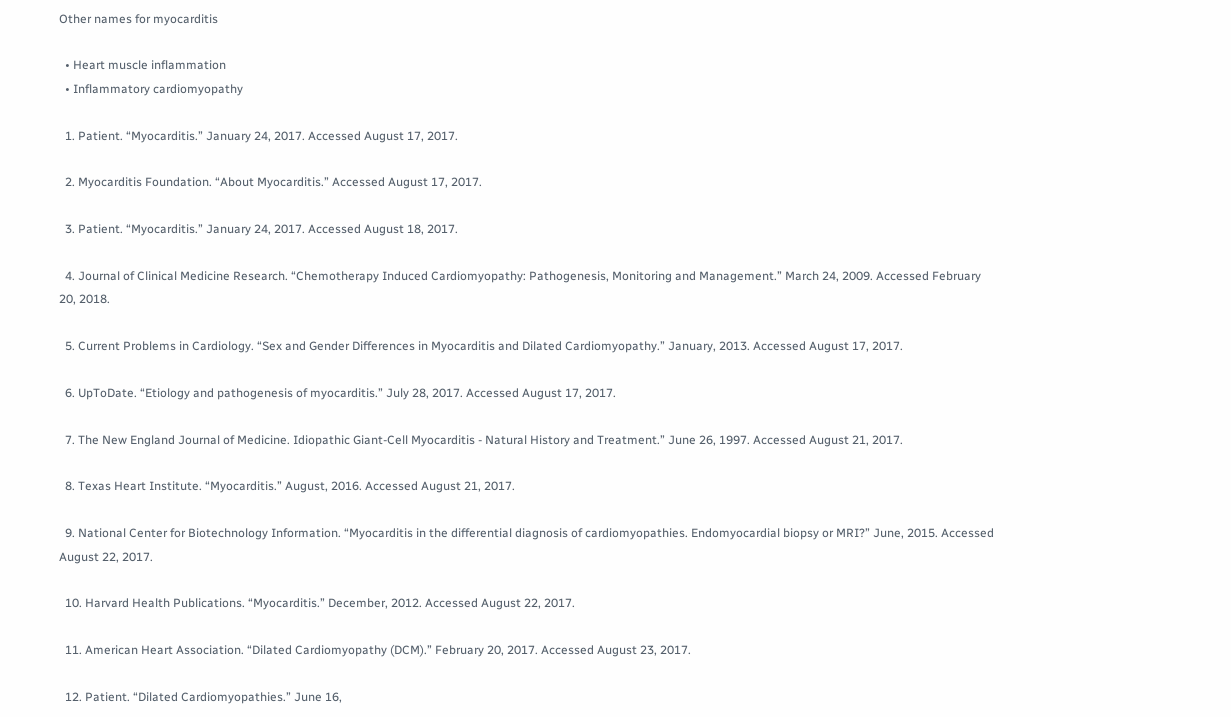Other names for myocarditis

  • Heart muscle inflammation
  • Inflammatory cardiomyopathy

  1. Patient. “Myocarditis.” January 24, 2017. Accessed August 17, 2017.

  2. Myocarditis Foundation. “About Myocarditis.” Accessed August 17, 2017.

  3. Patient. “Myocarditis.” January 24, 2017. Accessed August 18, 2017.

  4. Journal of Clinical Medicine Research. “Chemotherapy Induced Cardiomyopathy: Pathogenesis, Monitoring and Management.” March 24, 2009. Accessed February 20, 2018.

  5. Current Problems in Cardiology. “Sex and Gender Differences in Myocarditis and Dilated Cardiomyopathy.” January, 2013. Accessed August 17, 2017.

  6. UpToDate. “Etiology and pathogenesis of myocarditis.” July 28, 2017. Accessed August 17, 2017.

  7. The New England Journal of Medicine. Idiopathic Giant-Cell Myocarditis - Natural History and Treatment.” June 26, 1997. Accessed August 21, 2017.

  8. Texas Heart Institute. “Myocarditis.” August, 2016. Accessed August 21, 2017.

  9. National Center for Biotechnology Information. “Myocarditis in the differential diagnosis of cardiomyopathies. Endomyocardial biopsy or MRI?” June, 2015. Accessed August 22, 2017.

  10. Harvard Health Publications. “Myocarditis.” December, 2012. Accessed August 22, 2017.

  11. American Heart Association. “Dilated Cardiomyopathy (DCM).” February 20, 2017. Accessed August 23, 2017.

  12. Patient. “Dilated Cardiomyopathies.” June 16,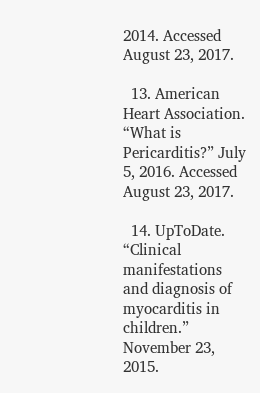2014. Accessed August 23, 2017.

  13. American Heart Association. “What is Pericarditis?” July 5, 2016. Accessed August 23, 2017.

  14. UpToDate. “Clinical manifestations and diagnosis of myocarditis in children.” November 23, 2015.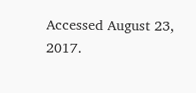Accessed August 23, 2017.